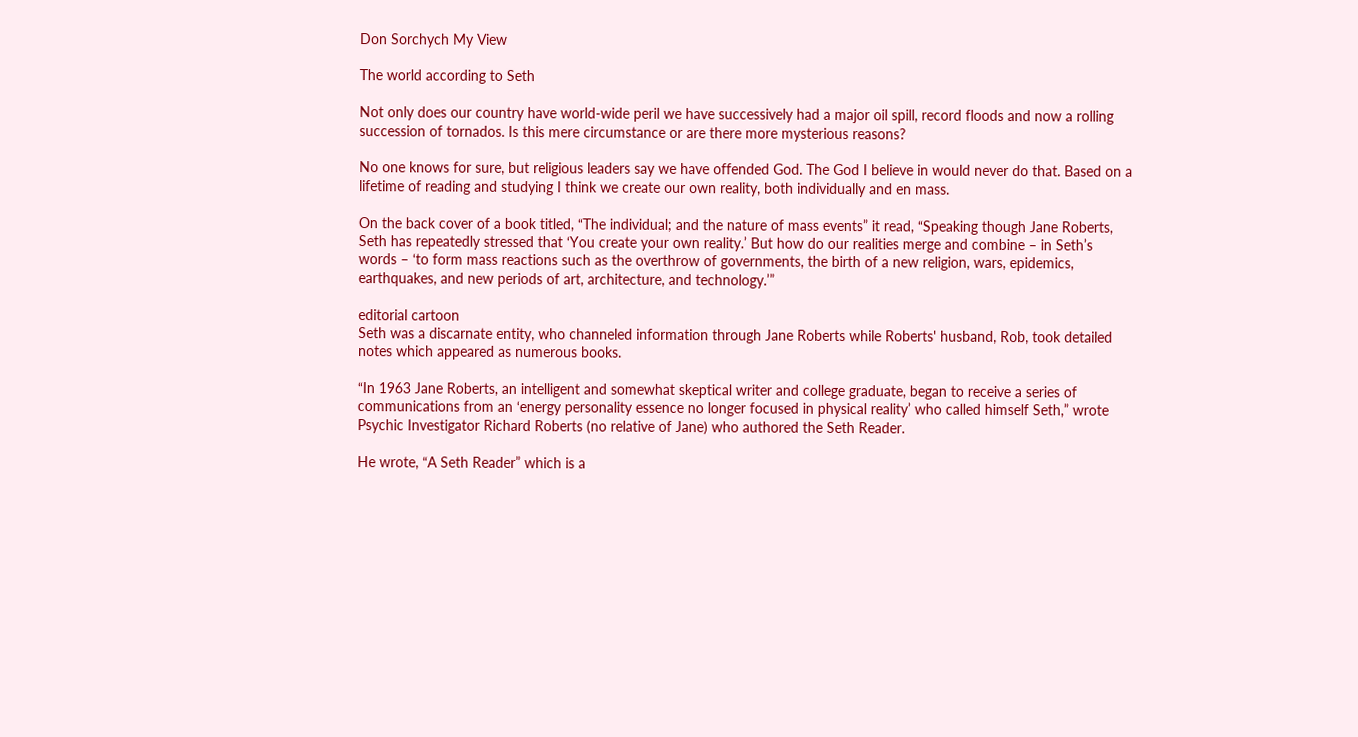Don Sorchych My View

The world according to Seth

Not only does our country have world-wide peril we have successively had a major oil spill, record floods and now a rolling succession of tornados. Is this mere circumstance or are there more mysterious reasons?

No one knows for sure, but religious leaders say we have offended God. The God I believe in would never do that. Based on a lifetime of reading and studying I think we create our own reality, both individually and en mass.

On the back cover of a book titled, “The individual; and the nature of mass events” it read, “Speaking though Jane Roberts, Seth has repeatedly stressed that ‘You create your own reality.’ But how do our realities merge and combine – in Seth’s words – ‘to form mass reactions such as the overthrow of governments, the birth of a new religion, wars, epidemics, earthquakes, and new periods of art, architecture, and technology.’”

editorial cartoon
Seth was a discarnate entity, who channeled information through Jane Roberts while Roberts' husband, Rob, took detailed notes which appeared as numerous books.

“In 1963 Jane Roberts, an intelligent and somewhat skeptical writer and college graduate, began to receive a series of communications from an ‘energy personality essence no longer focused in physical reality’ who called himself Seth,” wrote Psychic Investigator Richard Roberts (no relative of Jane) who authored the Seth Reader.

He wrote, “A Seth Reader” which is a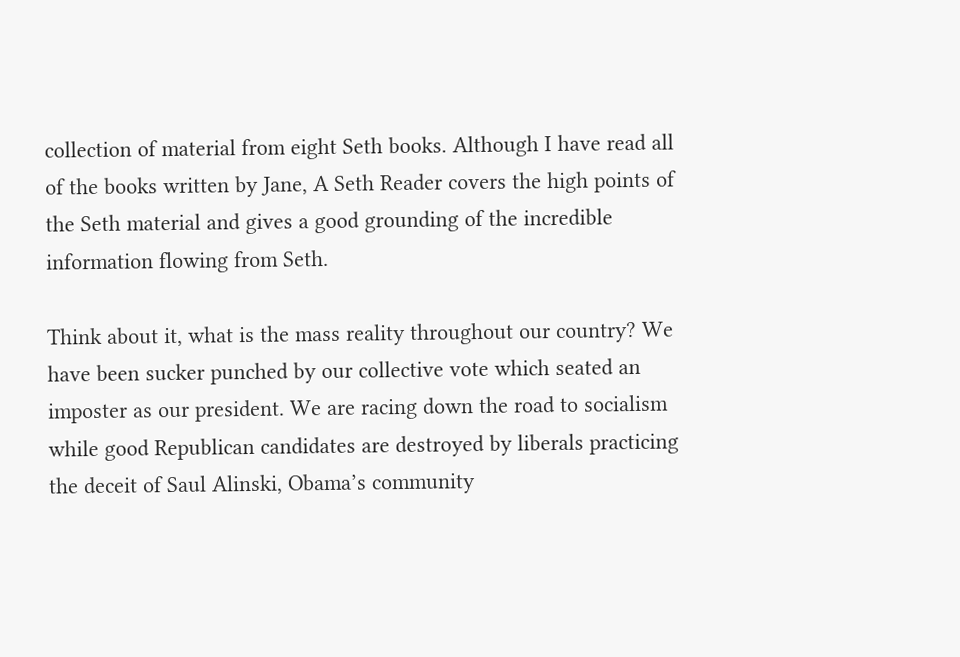collection of material from eight Seth books. Although I have read all of the books written by Jane, A Seth Reader covers the high points of the Seth material and gives a good grounding of the incredible information flowing from Seth.

Think about it, what is the mass reality throughout our country? We have been sucker punched by our collective vote which seated an imposter as our president. We are racing down the road to socialism while good Republican candidates are destroyed by liberals practicing the deceit of Saul Alinski, Obama’s community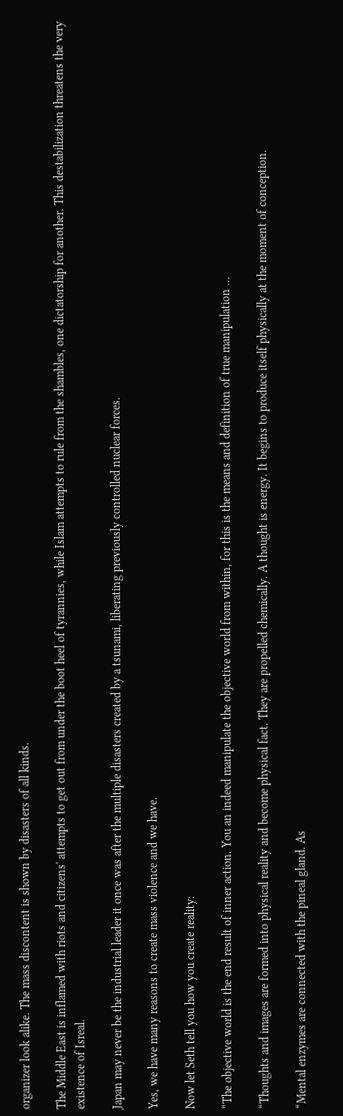organizer look alike. The mass discontent is shown by disasters of all kinds.

The Middle East is inflamed with riots and citizens' attempts to get out from under the boot heel of tyrannies, while Islam attempts to rule from the shambles, one dictatorship for another. This destabilization threatens the very existence of Isreal.

Japan may never be the industrial leader it once was after the multiple disasters created by a tsunami, liberating previously controlled nuclear forces.

Yes, we have many reasons to create mass violence and we have.

Now let Seth tell you how you create reality:

“The objective world is the end result of inner action. You an indeed manipulate the objective world from within, for this is the means and definition of true manipulation …

“Thoughts and images are formed into physical reality and become physical fact. They are propelled chemically. A thought is energy. It begins to produce itself physically at the moment of conception.

“Mental enzymes are connected with the pineal gland. As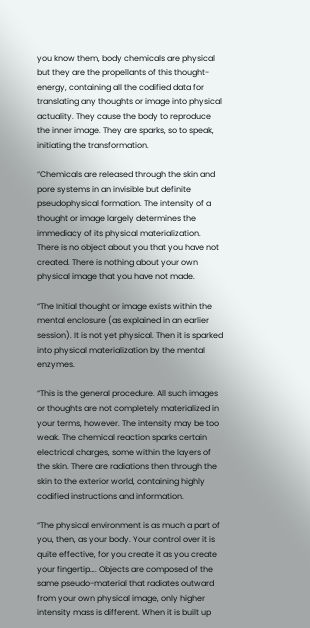you know them, body chemicals are physical but they are the propellants of this thought-energy, containing all the codified data for translating any thoughts or image into physical actuality. They cause the body to reproduce the inner image. They are sparks, so to speak, initiating the transformation.

“Chemicals are released through the skin and pore systems in an invisible but definite pseudophysical formation. The intensity of a thought or image largely determines the immediacy of its physical materialization. There is no object about you that you have not created. There is nothing about your own physical image that you have not made.

“The Initial thought or image exists within the mental enclosure (as explained in an earlier session). It is not yet physical. Then it is sparked into physical materialization by the mental enzymes.

“This is the general procedure. All such images or thoughts are not completely materialized in your terms, however. The intensity may be too weak. The chemical reaction sparks certain electrical charges, some within the layers of the skin. There are radiations then through the skin to the exterior world, containing highly codified instructions and information.

“The physical environment is as much a part of you, then, as your body. Your control over it is quite effective, for you create it as you create your fingertip…. Objects are composed of the same pseudo-material that radiates outward from your own physical image, only higher intensity mass is different. When it is built up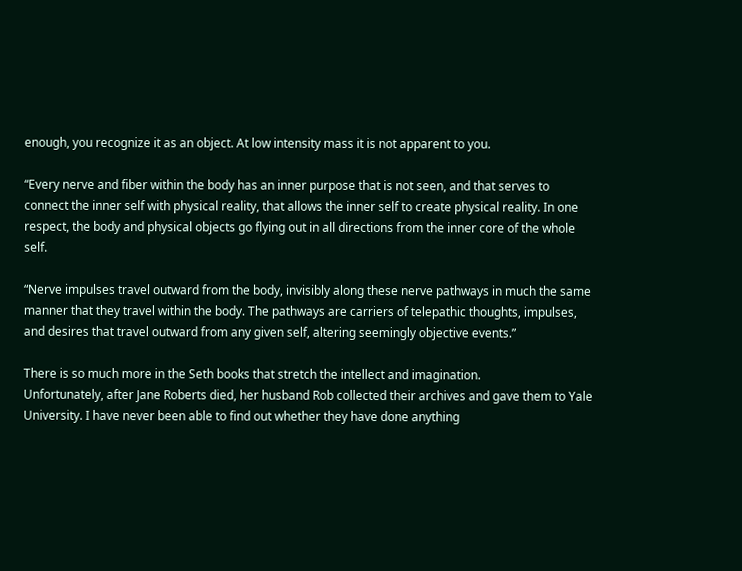enough, you recognize it as an object. At low intensity mass it is not apparent to you.

“Every nerve and fiber within the body has an inner purpose that is not seen, and that serves to connect the inner self with physical reality, that allows the inner self to create physical reality. In one respect, the body and physical objects go flying out in all directions from the inner core of the whole self.

“Nerve impulses travel outward from the body, invisibly along these nerve pathways in much the same manner that they travel within the body. The pathways are carriers of telepathic thoughts, impulses, and desires that travel outward from any given self, altering seemingly objective events.”

There is so much more in the Seth books that stretch the intellect and imagination.
Unfortunately, after Jane Roberts died, her husband Rob collected their archives and gave them to Yale University. I have never been able to find out whether they have done anything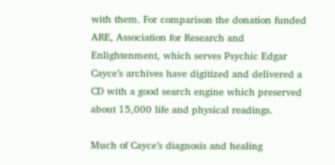with them. For comparison the donation funded ARE, Association for Research and Enlightenment, which serves Psychic Edgar Cayce’s archives have digitized and delivered a CD with a good search engine which preserved about 15,000 life and physical readings.

Much of Cayce’s diagnosis and healing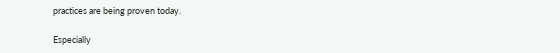practices are being proven today.

Especially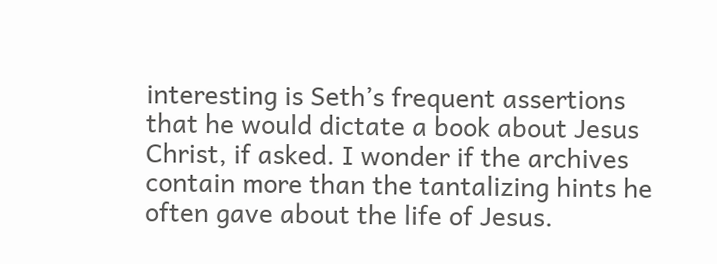interesting is Seth’s frequent assertions that he would dictate a book about Jesus Christ, if asked. I wonder if the archives contain more than the tantalizing hints he often gave about the life of Jesus.